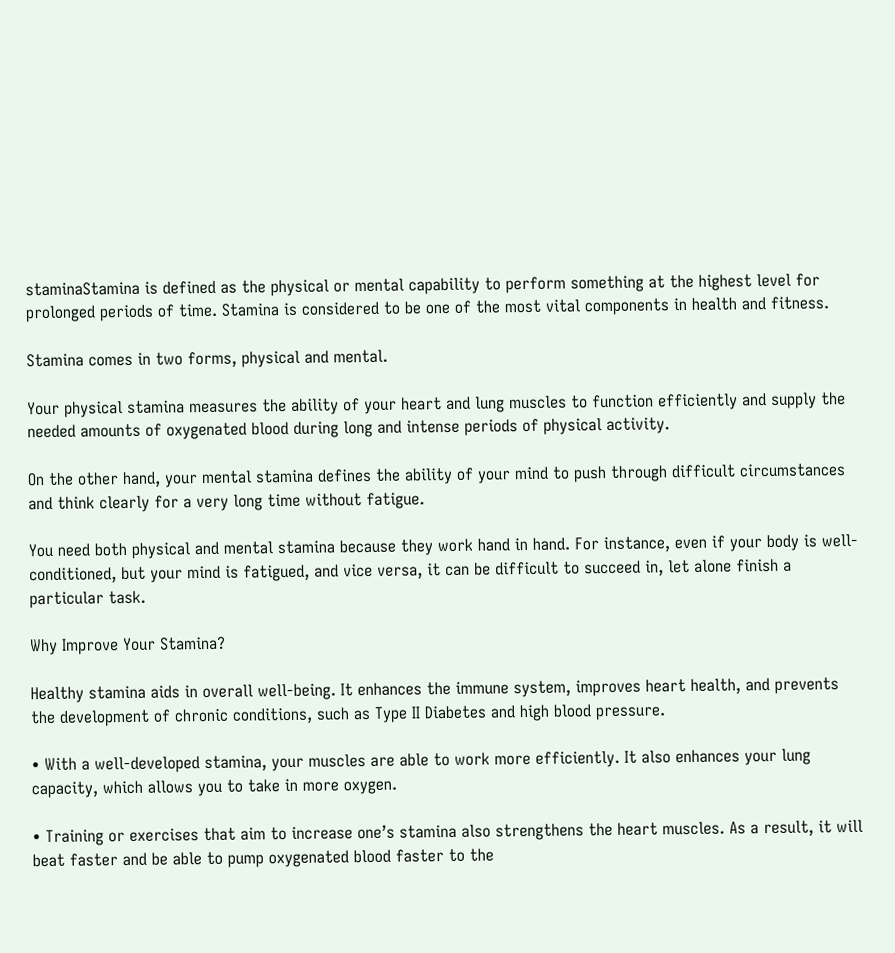staminaStamina is defined as the physical or mental capability to perform something at the highest level for prolonged periods of time. Stamina is considered to be one of the most vital components in health and fitness.

Stamina comes in two forms, physical and mental.

Your physical stamina measures the ability of your heart and lung muscles to function efficiently and supply the needed amounts of oxygenated blood during long and intense periods of physical activity.

On the other hand, your mental stamina defines the ability of your mind to push through difficult circumstances and think clearly for a very long time without fatigue.

You need both physical and mental stamina because they work hand in hand. For instance, even if your body is well-conditioned, but your mind is fatigued, and vice versa, it can be difficult to succeed in, let alone finish a particular task.

Why Improve Your Stamina?

Healthy stamina aids in overall well-being. It enhances the immune system, improves heart health, and prevents the development of chronic conditions, such as Type II Diabetes and high blood pressure.

• With a well-developed stamina, your muscles are able to work more efficiently. It also enhances your lung capacity, which allows you to take in more oxygen.

• Training or exercises that aim to increase one’s stamina also strengthens the heart muscles. As a result, it will beat faster and be able to pump oxygenated blood faster to the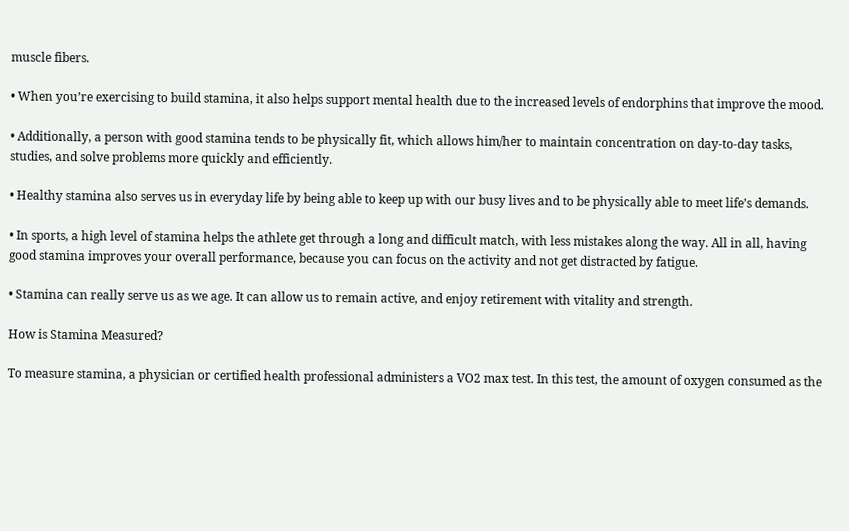muscle fibers.

• When you’re exercising to build stamina, it also helps support mental health due to the increased levels of endorphins that improve the mood.

• Additionally, a person with good stamina tends to be physically fit, which allows him/her to maintain concentration on day-to-day tasks, studies, and solve problems more quickly and efficiently.

• Healthy stamina also serves us in everyday life by being able to keep up with our busy lives and to be physically able to meet life’s demands.

• In sports, a high level of stamina helps the athlete get through a long and difficult match, with less mistakes along the way. All in all, having good stamina improves your overall performance, because you can focus on the activity and not get distracted by fatigue.

• Stamina can really serve us as we age. It can allow us to remain active, and enjoy retirement with vitality and strength.

How is Stamina Measured?

To measure stamina, a physician or certified health professional administers a VO2 max test. In this test, the amount of oxygen consumed as the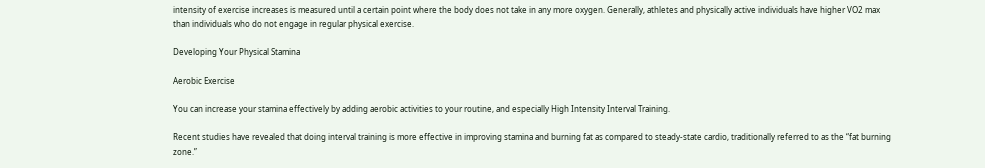intensity of exercise increases is measured until a certain point where the body does not take in any more oxygen. Generally, athletes and physically active individuals have higher VO2 max than individuals who do not engage in regular physical exercise.

Developing Your Physical Stamina

Aerobic Exercise

You can increase your stamina effectively by adding aerobic activities to your routine, and especially High Intensity Interval Training.

Recent studies have revealed that doing interval training is more effective in improving stamina and burning fat as compared to steady-state cardio, traditionally referred to as the “fat burning zone.”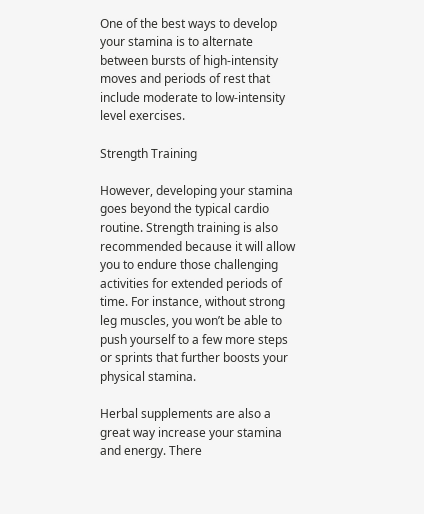One of the best ways to develop your stamina is to alternate between bursts of high-intensity moves and periods of rest that include moderate to low-intensity level exercises.

Strength Training

However, developing your stamina goes beyond the typical cardio routine. Strength training is also recommended because it will allow you to endure those challenging activities for extended periods of time. For instance, without strong leg muscles, you won’t be able to push yourself to a few more steps or sprints that further boosts your physical stamina.

Herbal supplements are also a great way increase your stamina and energy. There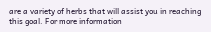are a variety of herbs that will assist you in reaching this goal. For more information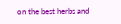on the best herbs and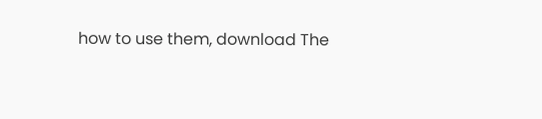how to use them, download The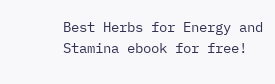Best Herbs for Energy and Stamina ebook for free!